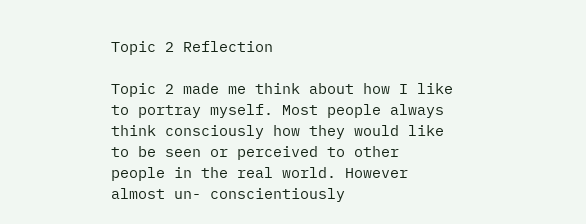Topic 2 Reflection

Topic 2 made me think about how I like to portray myself. Most people always think consciously how they would like to be seen or perceived to other people in the real world. However almost un- conscientiously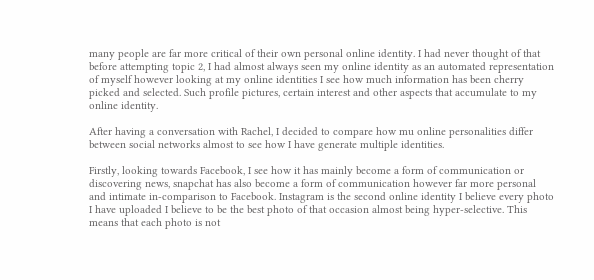many people are far more critical of their own personal online identity. I had never thought of that before attempting topic 2, I had almost always seen my online identity as an automated representation of myself however looking at my online identities I see how much information has been cherry picked and selected. Such profile pictures, certain interest and other aspects that accumulate to my online identity.

After having a conversation with Rachel, I decided to compare how mu online personalities differ between social networks almost to see how I have generate multiple identities.

Firstly, looking towards Facebook, I see how it has mainly become a form of communication or discovering news, snapchat has also become a form of communication however far more personal and intimate in-comparison to Facebook. Instagram is the second online identity I believe every photo I have uploaded I believe to be the best photo of that occasion almost being hyper-selective. This means that each photo is not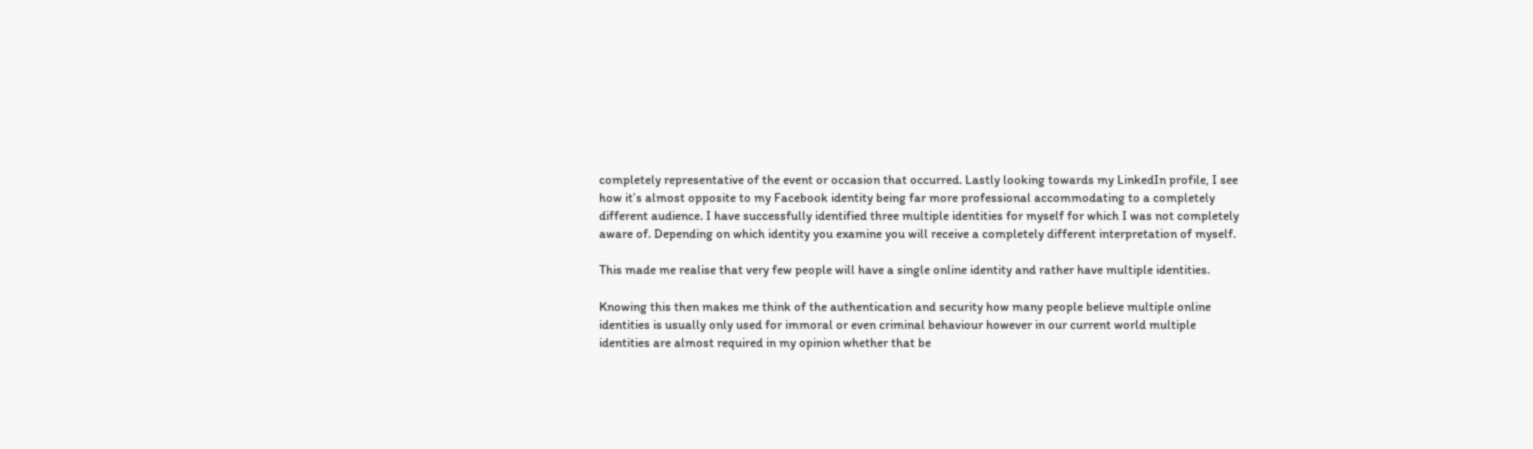completely representative of the event or occasion that occurred. Lastly looking towards my LinkedIn profile, I see how it’s almost opposite to my Facebook identity being far more professional accommodating to a completely different audience. I have successfully identified three multiple identities for myself for which I was not completely aware of. Depending on which identity you examine you will receive a completely different interpretation of myself.

This made me realise that very few people will have a single online identity and rather have multiple identities.

Knowing this then makes me think of the authentication and security how many people believe multiple online identities is usually only used for immoral or even criminal behaviour however in our current world multiple identities are almost required in my opinion whether that be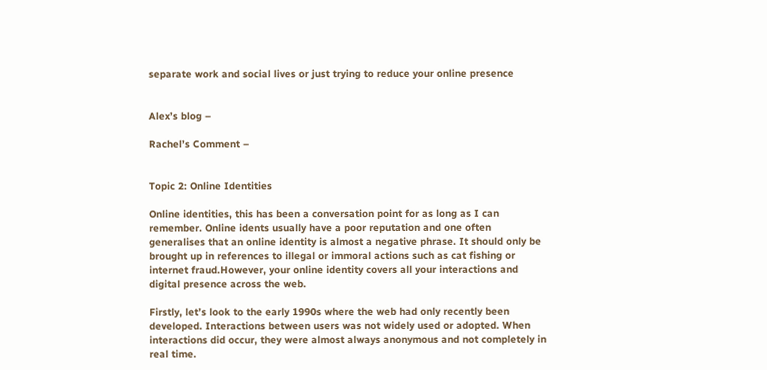separate work and social lives or just trying to reduce your online presence


Alex’s blog –

Rachel’s Comment –


Topic 2: Online Identities

Online identities, this has been a conversation point for as long as I can remember. Online idents usually have a poor reputation and one often generalises that an online identity is almost a negative phrase. It should only be brought up in references to illegal or immoral actions such as cat fishing or internet fraud.However, your online identity covers all your interactions and digital presence across the web.

Firstly, let’s look to the early 1990s where the web had only recently been developed. Interactions between users was not widely used or adopted. When interactions did occur, they were almost always anonymous and not completely in real time.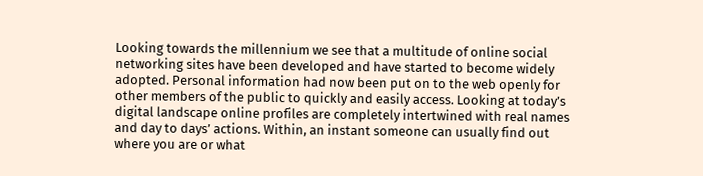Looking towards the millennium we see that a multitude of online social networking sites have been developed and have started to become widely adopted. Personal information had now been put on to the web openly for other members of the public to quickly and easily access. Looking at today’s digital landscape online profiles are completely intertwined with real names and day to days’ actions. Within, an instant someone can usually find out where you are or what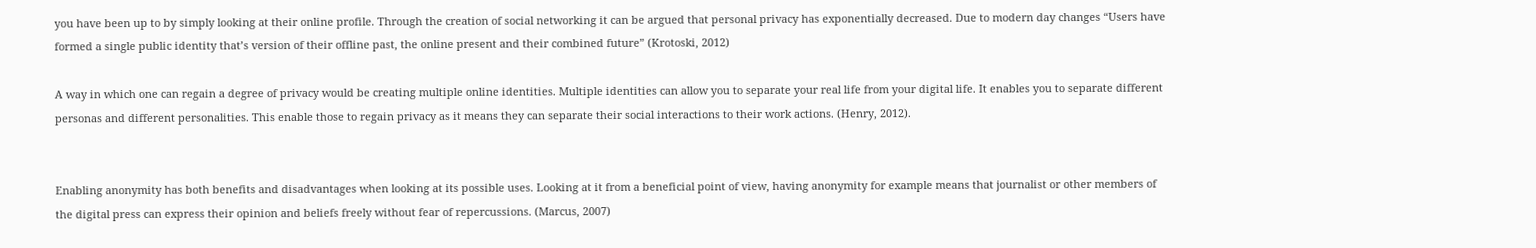you have been up to by simply looking at their online profile. Through the creation of social networking it can be argued that personal privacy has exponentially decreased. Due to modern day changes “Users have formed a single public identity that’s version of their offline past, the online present and their combined future” (Krotoski, 2012)

A way in which one can regain a degree of privacy would be creating multiple online identities. Multiple identities can allow you to separate your real life from your digital life. It enables you to separate different personas and different personalities. This enable those to regain privacy as it means they can separate their social interactions to their work actions. (Henry, 2012).


Enabling anonymity has both benefits and disadvantages when looking at its possible uses. Looking at it from a beneficial point of view, having anonymity for example means that journalist or other members of the digital press can express their opinion and beliefs freely without fear of repercussions. (Marcus, 2007)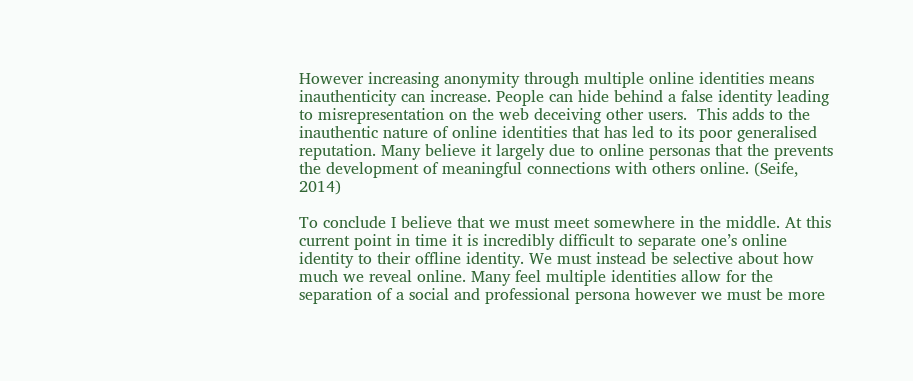However increasing anonymity through multiple online identities means inauthenticity can increase. People can hide behind a false identity leading to misrepresentation on the web deceiving other users.  This adds to the inauthentic nature of online identities that has led to its poor generalised reputation. Many believe it largely due to online personas that the prevents the development of meaningful connections with others online. (Seife, 2014)

To conclude I believe that we must meet somewhere in the middle. At this current point in time it is incredibly difficult to separate one’s online identity to their offline identity. We must instead be selective about how much we reveal online. Many feel multiple identities allow for the separation of a social and professional persona however we must be more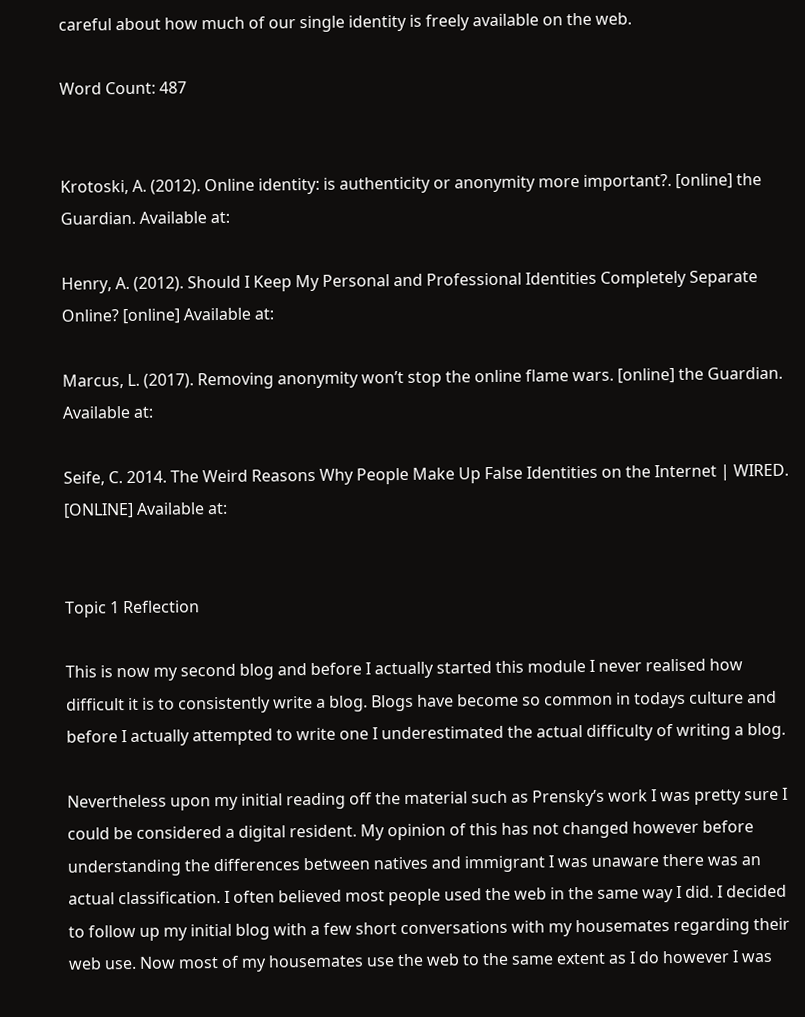careful about how much of our single identity is freely available on the web.

Word Count: 487


Krotoski, A. (2012). Online identity: is authenticity or anonymity more important?. [online] the Guardian. Available at:

Henry, A. (2012). Should I Keep My Personal and Professional Identities Completely Separate Online? [online] Available at:

Marcus, L. (2017). Removing anonymity won’t stop the online flame wars. [online] the Guardian. Available at:

Seife, C. 2014. The Weird Reasons Why People Make Up False Identities on the Internet | WIRED. [ONLINE] Available at:


Topic 1 Reflection

This is now my second blog and before I actually started this module I never realised how difficult it is to consistently write a blog. Blogs have become so common in todays culture and before I actually attempted to write one I underestimated the actual difficulty of writing a blog.

Nevertheless upon my initial reading off the material such as Prensky’s work I was pretty sure I could be considered a digital resident. My opinion of this has not changed however before understanding the differences between natives and immigrant I was unaware there was an actual classification. I often believed most people used the web in the same way I did. I decided to follow up my initial blog with a few short conversations with my housemates regarding their web use. Now most of my housemates use the web to the same extent as I do however I was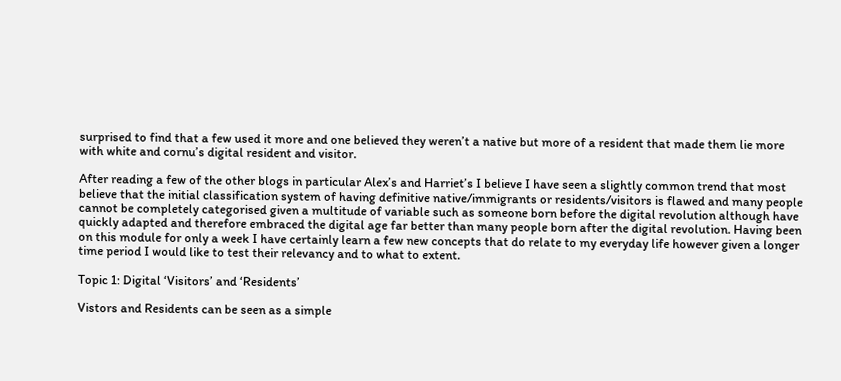surprised to find that a few used it more and one believed they weren’t a native but more of a resident that made them lie more with white and cornu’s digital resident and visitor.

After reading a few of the other blogs in particular Alex’s and Harriet’s I believe I have seen a slightly common trend that most believe that the initial classification system of having definitive native/immigrants or residents/visitors is flawed and many people cannot be completely categorised given a multitude of variable such as someone born before the digital revolution although have quickly adapted and therefore embraced the digital age far better than many people born after the digital revolution. Having been on this module for only a week I have certainly learn a few new concepts that do relate to my everyday life however given a longer time period I would like to test their relevancy and to what to extent.

Topic 1: Digital ‘Visitors’ and ‘Residents’

Vistors and Residents can be seen as a simple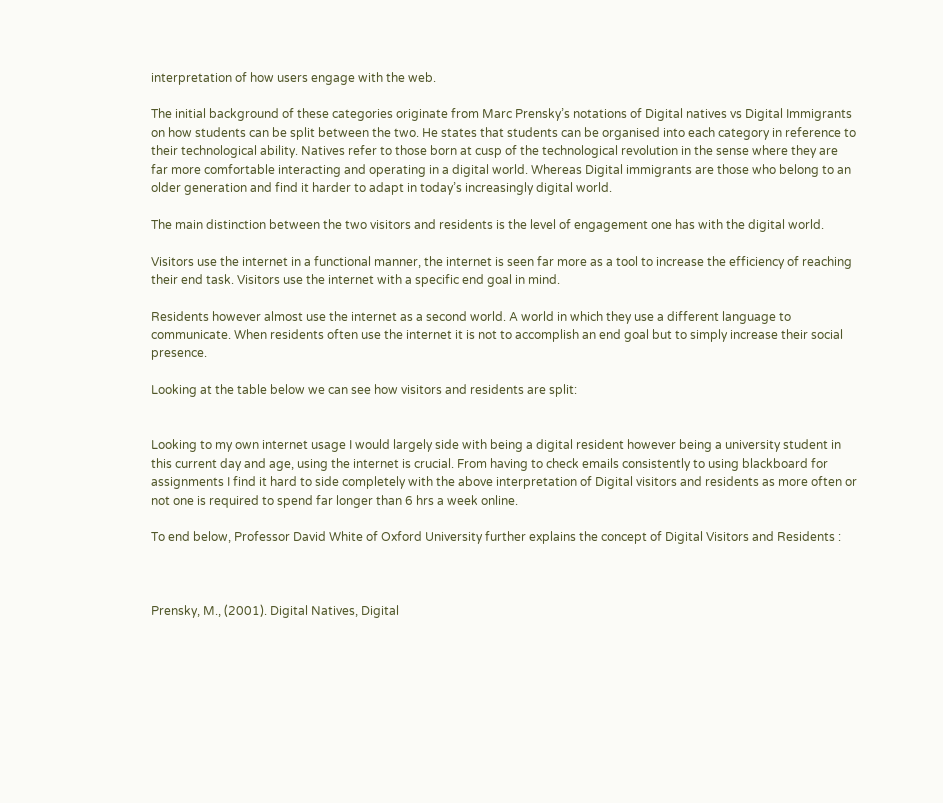interpretation of how users engage with the web.

The initial background of these categories originate from Marc Prensky’s notations of Digital natives vs Digital Immigrants on how students can be split between the two. He states that students can be organised into each category in reference to their technological ability. Natives refer to those born at cusp of the technological revolution in the sense where they are far more comfortable interacting and operating in a digital world. Whereas Digital immigrants are those who belong to an older generation and find it harder to adapt in today’s increasingly digital world.

The main distinction between the two visitors and residents is the level of engagement one has with the digital world.

Visitors use the internet in a functional manner, the internet is seen far more as a tool to increase the efficiency of reaching their end task. Visitors use the internet with a specific end goal in mind.

Residents however almost use the internet as a second world. A world in which they use a different language to communicate. When residents often use the internet it is not to accomplish an end goal but to simply increase their social presence.

Looking at the table below we can see how visitors and residents are split:


Looking to my own internet usage I would largely side with being a digital resident however being a university student in this current day and age, using the internet is crucial. From having to check emails consistently to using blackboard for assignments I find it hard to side completely with the above interpretation of Digital visitors and residents as more often or not one is required to spend far longer than 6 hrs a week online.

To end below, Professor David White of Oxford University further explains the concept of Digital Visitors and Residents :



Prensky, M., (2001). Digital Natives, Digital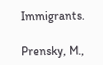Immigrants.

Prensky, M.,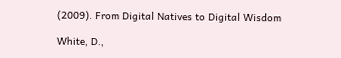(2009). From Digital Natives to Digital Wisdom

White, D.,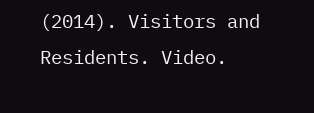(2014). Visitors and Residents. Video.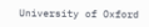University of Oxford